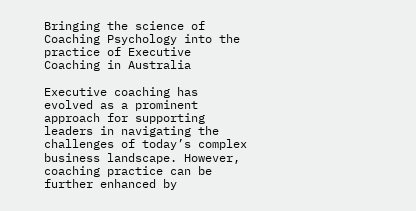Bringing the science of Coaching Psychology into the practice of Executive Coaching in Australia

Executive coaching has evolved as a prominent approach for supporting leaders in navigating the challenges of today’s complex business landscape. However, coaching practice can be further enhanced by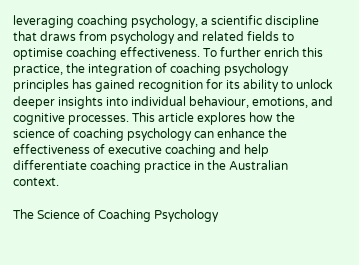leveraging coaching psychology, a scientific discipline that draws from psychology and related fields to optimise coaching effectiveness. To further enrich this practice, the integration of coaching psychology principles has gained recognition for its ability to unlock deeper insights into individual behaviour, emotions, and cognitive processes. This article explores how the science of coaching psychology can enhance the effectiveness of executive coaching and help differentiate coaching practice in the Australian context.

The Science of Coaching Psychology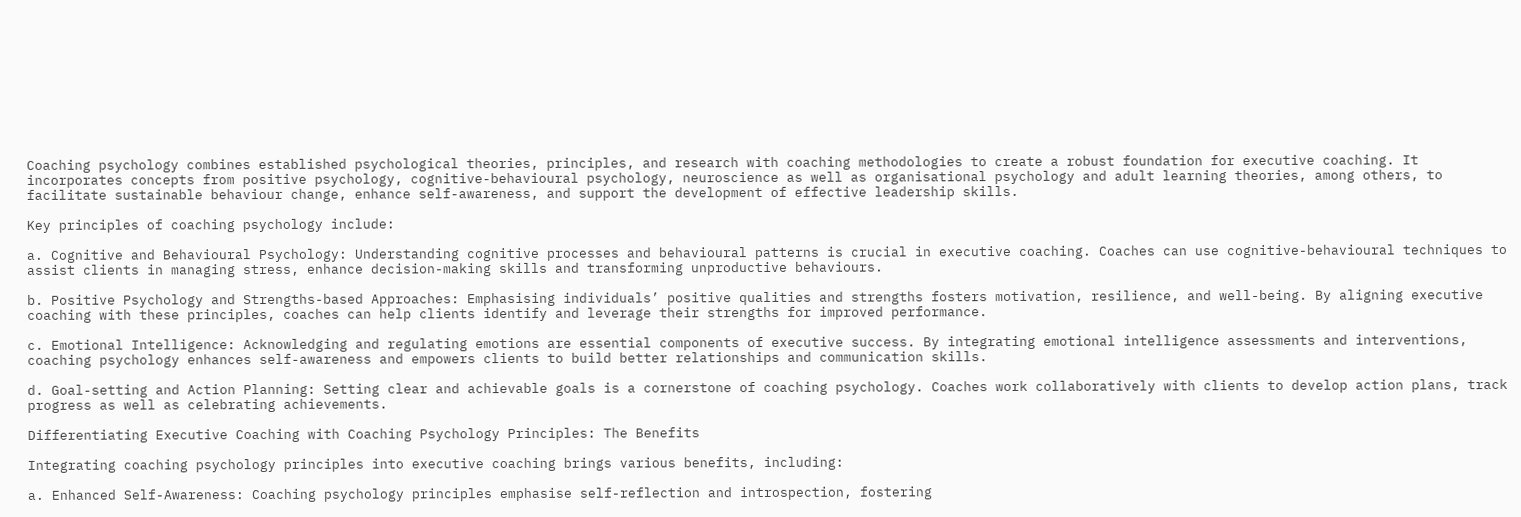Coaching psychology combines established psychological theories, principles, and research with coaching methodologies to create a robust foundation for executive coaching. It incorporates concepts from positive psychology, cognitive-behavioural psychology, neuroscience as well as organisational psychology and adult learning theories, among others, to facilitate sustainable behaviour change, enhance self-awareness, and support the development of effective leadership skills.

Key principles of coaching psychology include:

a. Cognitive and Behavioural Psychology: Understanding cognitive processes and behavioural patterns is crucial in executive coaching. Coaches can use cognitive-behavioural techniques to assist clients in managing stress, enhance decision-making skills and transforming unproductive behaviours.

b. Positive Psychology and Strengths-based Approaches: Emphasising individuals’ positive qualities and strengths fosters motivation, resilience, and well-being. By aligning executive coaching with these principles, coaches can help clients identify and leverage their strengths for improved performance.

c. Emotional Intelligence: Acknowledging and regulating emotions are essential components of executive success. By integrating emotional intelligence assessments and interventions, coaching psychology enhances self-awareness and empowers clients to build better relationships and communication skills.

d. Goal-setting and Action Planning: Setting clear and achievable goals is a cornerstone of coaching psychology. Coaches work collaboratively with clients to develop action plans, track progress as well as celebrating achievements.

Differentiating Executive Coaching with Coaching Psychology Principles: The Benefits

Integrating coaching psychology principles into executive coaching brings various benefits, including:

a. Enhanced Self-Awareness: Coaching psychology principles emphasise self-reflection and introspection, fostering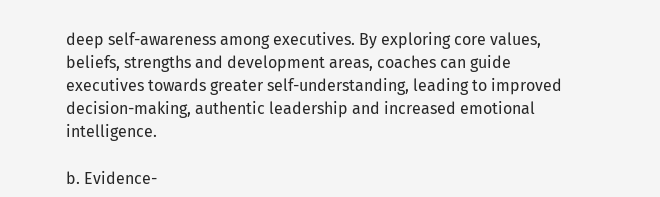deep self-awareness among executives. By exploring core values, beliefs, strengths and development areas, coaches can guide executives towards greater self-understanding, leading to improved decision-making, authentic leadership and increased emotional intelligence.

b. Evidence-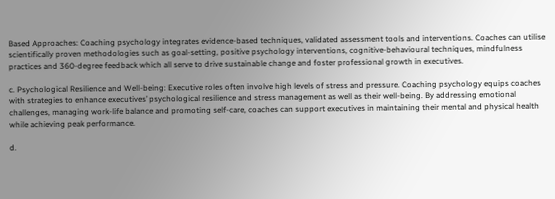Based Approaches: Coaching psychology integrates evidence-based techniques, validated assessment tools and interventions. Coaches can utilise scientifically proven methodologies such as goal-setting, positive psychology interventions, cognitive-behavioural techniques, mindfulness practices and 360-degree feedback which all serve to drive sustainable change and foster professional growth in executives.

c. Psychological Resilience and Well-being: Executive roles often involve high levels of stress and pressure. Coaching psychology equips coaches with strategies to enhance executives’ psychological resilience and stress management as well as their well-being. By addressing emotional challenges, managing work-life balance and promoting self-care, coaches can support executives in maintaining their mental and physical health while achieving peak performance.

d.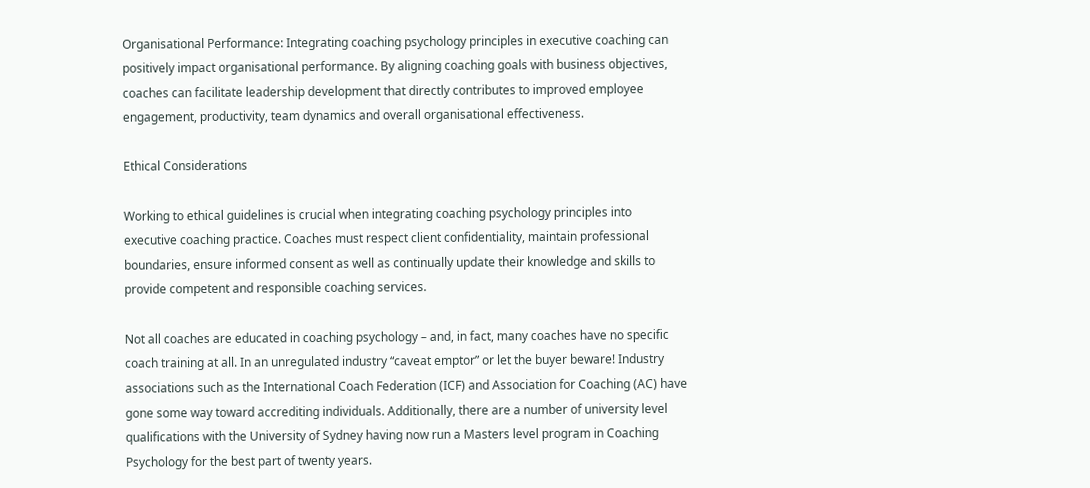Organisational Performance: Integrating coaching psychology principles in executive coaching can positively impact organisational performance. By aligning coaching goals with business objectives, coaches can facilitate leadership development that directly contributes to improved employee engagement, productivity, team dynamics and overall organisational effectiveness.

Ethical Considerations

Working to ethical guidelines is crucial when integrating coaching psychology principles into executive coaching practice. Coaches must respect client confidentiality, maintain professional boundaries, ensure informed consent as well as continually update their knowledge and skills to provide competent and responsible coaching services.

Not all coaches are educated in coaching psychology – and, in fact, many coaches have no specific coach training at all. In an unregulated industry “caveat emptor” or let the buyer beware! Industry associations such as the International Coach Federation (ICF) and Association for Coaching (AC) have gone some way toward accrediting individuals. Additionally, there are a number of university level qualifications with the University of Sydney having now run a Masters level program in Coaching Psychology for the best part of twenty years.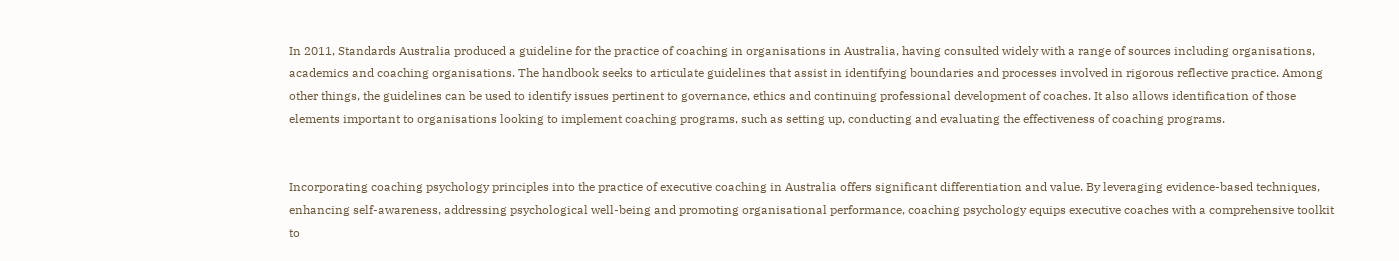In 2011, Standards Australia produced a guideline for the practice of coaching in organisations in Australia, having consulted widely with a range of sources including organisations, academics and coaching organisations. The handbook seeks to articulate guidelines that assist in identifying boundaries and processes involved in rigorous reflective practice. Among other things, the guidelines can be used to identify issues pertinent to governance, ethics and continuing professional development of coaches. It also allows identification of those elements important to organisations looking to implement coaching programs, such as setting up, conducting and evaluating the effectiveness of coaching programs.


Incorporating coaching psychology principles into the practice of executive coaching in Australia offers significant differentiation and value. By leveraging evidence-based techniques, enhancing self-awareness, addressing psychological well-being and promoting organisational performance, coaching psychology equips executive coaches with a comprehensive toolkit to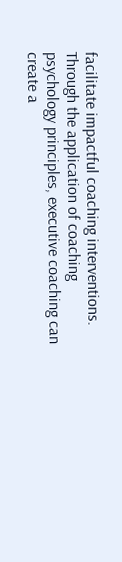facilitate impactful coaching interventions. Through the application of coaching psychology principles, executive coaching can create a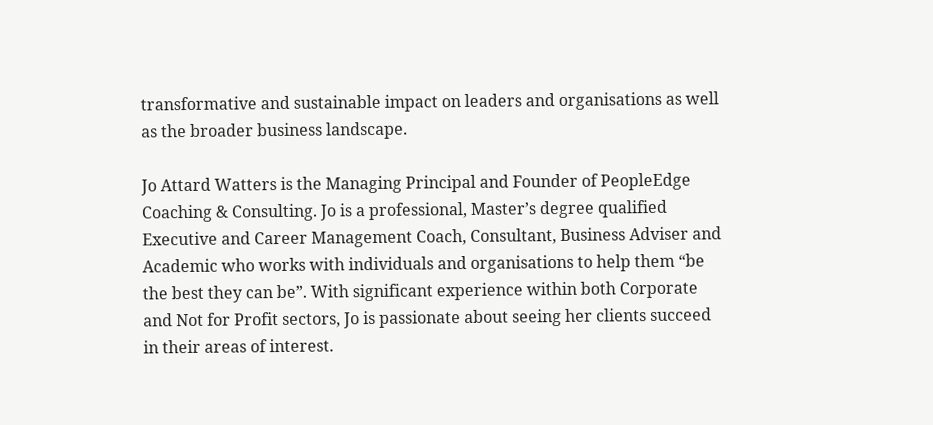transformative and sustainable impact on leaders and organisations as well as the broader business landscape.

Jo Attard Watters is the Managing Principal and Founder of PeopleEdge Coaching & Consulting. Jo is a professional, Master’s degree qualified Executive and Career Management Coach, Consultant, Business Adviser and Academic who works with individuals and organisations to help them “be the best they can be”. With significant experience within both Corporate and Not for Profit sectors, Jo is passionate about seeing her clients succeed in their areas of interest.